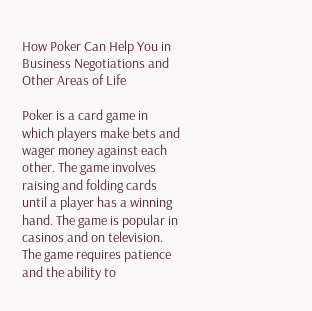How Poker Can Help You in Business Negotiations and Other Areas of Life

Poker is a card game in which players make bets and wager money against each other. The game involves raising and folding cards until a player has a winning hand. The game is popular in casinos and on television. The game requires patience and the ability to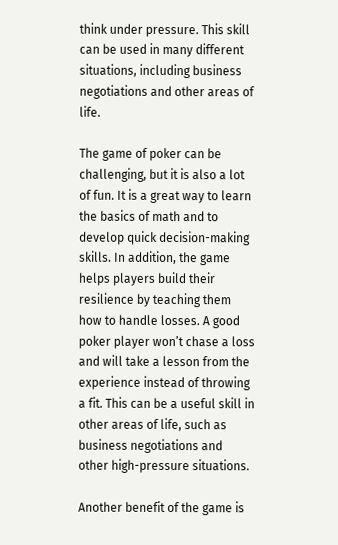think under pressure. This skill can be used in many different situations, including business negotiations and other areas of life.

The game of poker can be challenging, but it is also a lot of fun. It is a great way to learn the basics of math and to develop quick decision-making skills. In addition, the game helps players build their resilience by teaching them how to handle losses. A good poker player won’t chase a loss and will take a lesson from the experience instead of throwing a fit. This can be a useful skill in other areas of life, such as business negotiations and other high-pressure situations.

Another benefit of the game is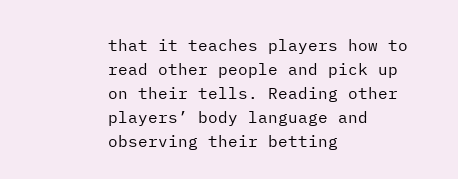that it teaches players how to read other people and pick up on their tells. Reading other players’ body language and observing their betting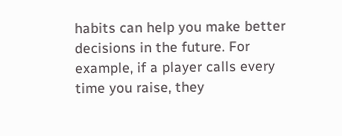habits can help you make better decisions in the future. For example, if a player calls every time you raise, they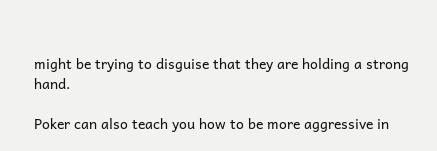might be trying to disguise that they are holding a strong hand.

Poker can also teach you how to be more aggressive in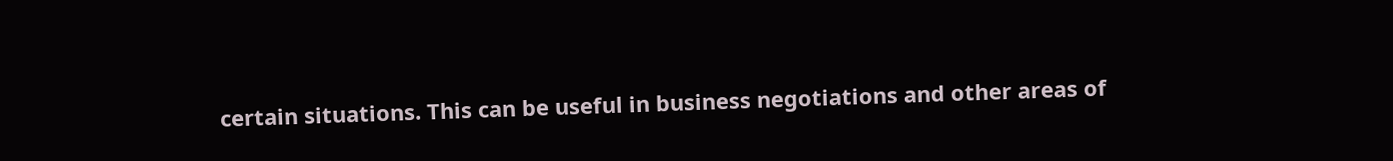certain situations. This can be useful in business negotiations and other areas of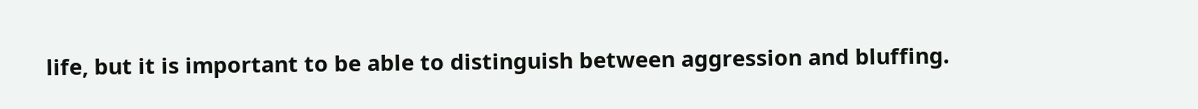life, but it is important to be able to distinguish between aggression and bluffing.